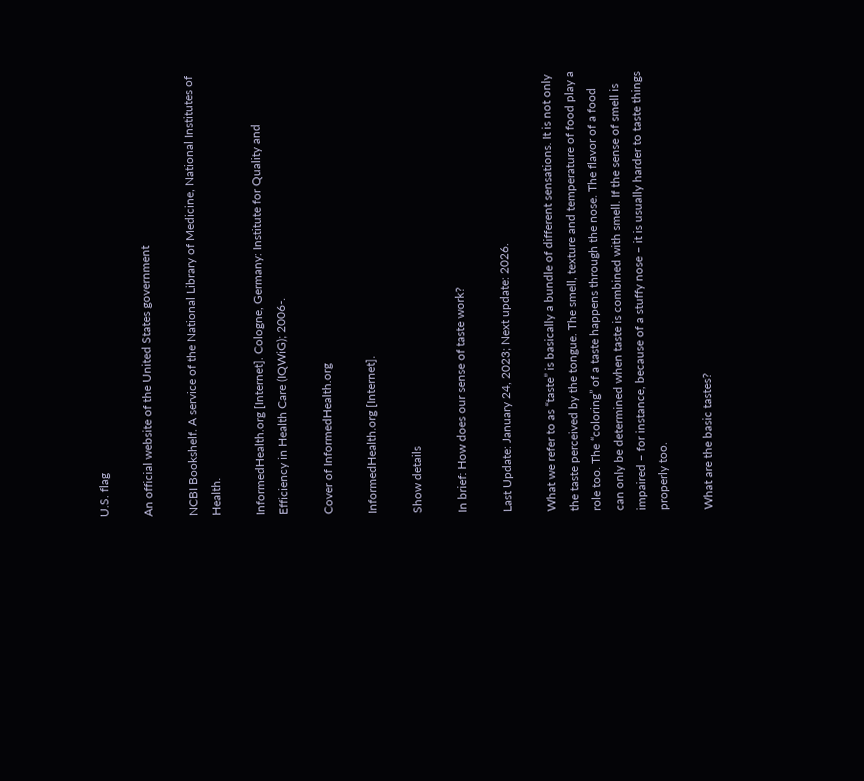U.S. flag

An official website of the United States government

NCBI Bookshelf. A service of the National Library of Medicine, National Institutes of Health.

InformedHealth.org [Internet]. Cologne, Germany: Institute for Quality and Efficiency in Health Care (IQWiG); 2006-.

Cover of InformedHealth.org

InformedHealth.org [Internet].

Show details

In brief: How does our sense of taste work?

Last Update: January 24, 2023; Next update: 2026.

What we refer to as “taste” is basically a bundle of different sensations. It is not only the taste perceived by the tongue. The smell, texture and temperature of food play a role too. The “coloring” of a taste happens through the nose. The flavor of a food can only be determined when taste is combined with smell. If the sense of smell is impaired – for instance, because of a stuffy nose – it is usually harder to taste things properly too.

What are the basic tastes?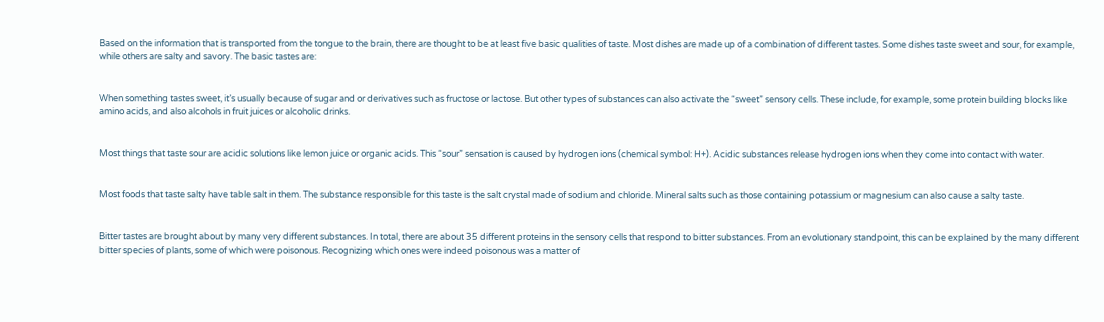Based on the information that is transported from the tongue to the brain, there are thought to be at least five basic qualities of taste. Most dishes are made up of a combination of different tastes. Some dishes taste sweet and sour, for example, while others are salty and savory. The basic tastes are:


When something tastes sweet, it’s usually because of sugar and or derivatives such as fructose or lactose. But other types of substances can also activate the “sweet” sensory cells. These include, for example, some protein building blocks like amino acids, and also alcohols in fruit juices or alcoholic drinks.


Most things that taste sour are acidic solutions like lemon juice or organic acids. This “sour” sensation is caused by hydrogen ions (chemical symbol: H+). Acidic substances release hydrogen ions when they come into contact with water.


Most foods that taste salty have table salt in them. The substance responsible for this taste is the salt crystal made of sodium and chloride. Mineral salts such as those containing potassium or magnesium can also cause a salty taste.


Bitter tastes are brought about by many very different substances. In total, there are about 35 different proteins in the sensory cells that respond to bitter substances. From an evolutionary standpoint, this can be explained by the many different bitter species of plants, some of which were poisonous. Recognizing which ones were indeed poisonous was a matter of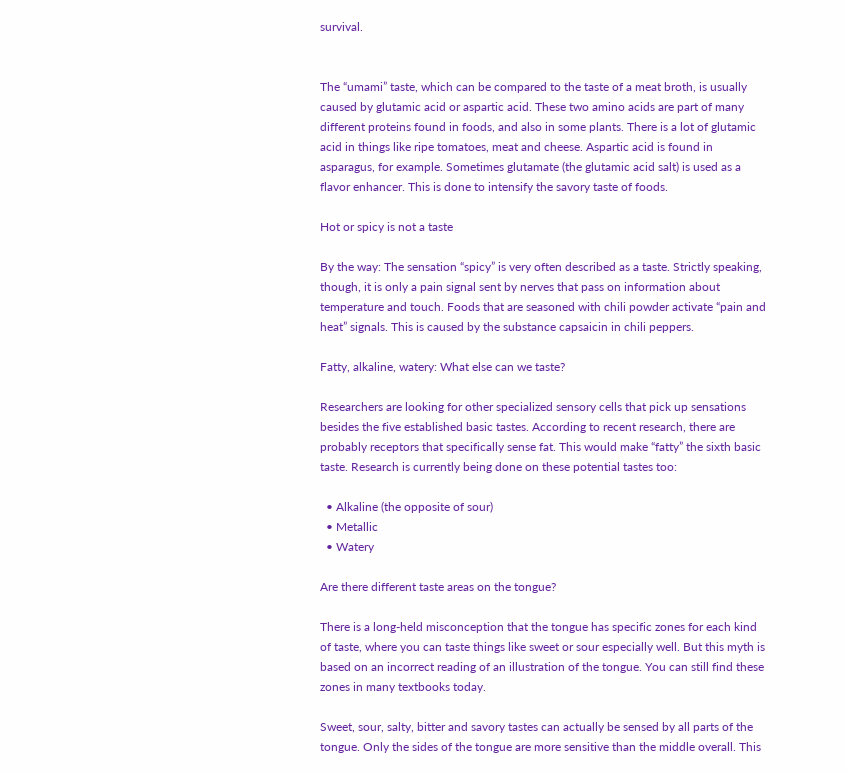survival.


The “umami” taste, which can be compared to the taste of a meat broth, is usually caused by glutamic acid or aspartic acid. These two amino acids are part of many different proteins found in foods, and also in some plants. There is a lot of glutamic acid in things like ripe tomatoes, meat and cheese. Aspartic acid is found in asparagus, for example. Sometimes glutamate (the glutamic acid salt) is used as a flavor enhancer. This is done to intensify the savory taste of foods.

Hot or spicy is not a taste

By the way: The sensation “spicy” is very often described as a taste. Strictly speaking, though, it is only a pain signal sent by nerves that pass on information about temperature and touch. Foods that are seasoned with chili powder activate “pain and heat” signals. This is caused by the substance capsaicin in chili peppers.

Fatty, alkaline, watery: What else can we taste?

Researchers are looking for other specialized sensory cells that pick up sensations besides the five established basic tastes. According to recent research, there are probably receptors that specifically sense fat. This would make “fatty” the sixth basic taste. Research is currently being done on these potential tastes too:

  • Alkaline (the opposite of sour)
  • Metallic
  • Watery

Are there different taste areas on the tongue?

There is a long-held misconception that the tongue has specific zones for each kind of taste, where you can taste things like sweet or sour especially well. But this myth is based on an incorrect reading of an illustration of the tongue. You can still find these zones in many textbooks today.

Sweet, sour, salty, bitter and savory tastes can actually be sensed by all parts of the tongue. Only the sides of the tongue are more sensitive than the middle overall. This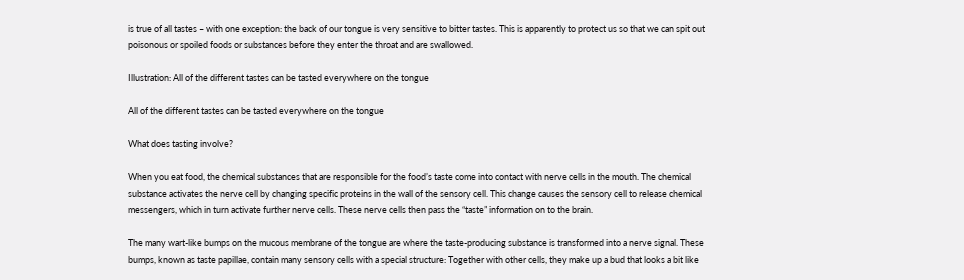is true of all tastes – with one exception: the back of our tongue is very sensitive to bitter tastes. This is apparently to protect us so that we can spit out poisonous or spoiled foods or substances before they enter the throat and are swallowed.

Illustration: All of the different tastes can be tasted everywhere on the tongue

All of the different tastes can be tasted everywhere on the tongue

What does tasting involve?

When you eat food, the chemical substances that are responsible for the food’s taste come into contact with nerve cells in the mouth. The chemical substance activates the nerve cell by changing specific proteins in the wall of the sensory cell. This change causes the sensory cell to release chemical messengers, which in turn activate further nerve cells. These nerve cells then pass the “taste” information on to the brain.

The many wart-like bumps on the mucous membrane of the tongue are where the taste-producing substance is transformed into a nerve signal. These bumps, known as taste papillae, contain many sensory cells with a special structure: Together with other cells, they make up a bud that looks a bit like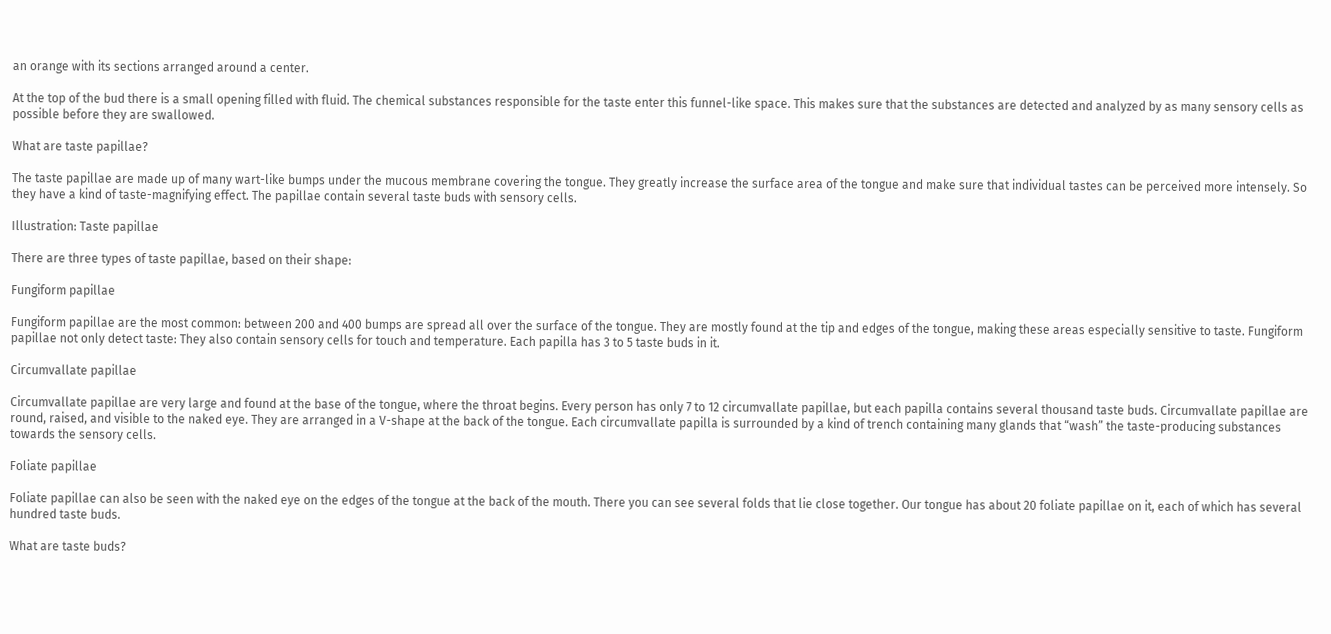an orange with its sections arranged around a center.

At the top of the bud there is a small opening filled with fluid. The chemical substances responsible for the taste enter this funnel-like space. This makes sure that the substances are detected and analyzed by as many sensory cells as possible before they are swallowed.

What are taste papillae?

The taste papillae are made up of many wart-like bumps under the mucous membrane covering the tongue. They greatly increase the surface area of the tongue and make sure that individual tastes can be perceived more intensely. So they have a kind of taste-magnifying effect. The papillae contain several taste buds with sensory cells.

Illustration: Taste papillae

There are three types of taste papillae, based on their shape:

Fungiform papillae

Fungiform papillae are the most common: between 200 and 400 bumps are spread all over the surface of the tongue. They are mostly found at the tip and edges of the tongue, making these areas especially sensitive to taste. Fungiform papillae not only detect taste: They also contain sensory cells for touch and temperature. Each papilla has 3 to 5 taste buds in it.

Circumvallate papillae

Circumvallate papillae are very large and found at the base of the tongue, where the throat begins. Every person has only 7 to 12 circumvallate papillae, but each papilla contains several thousand taste buds. Circumvallate papillae are round, raised, and visible to the naked eye. They are arranged in a V-shape at the back of the tongue. Each circumvallate papilla is surrounded by a kind of trench containing many glands that “wash” the taste-producing substances towards the sensory cells.

Foliate papillae

Foliate papillae can also be seen with the naked eye on the edges of the tongue at the back of the mouth. There you can see several folds that lie close together. Our tongue has about 20 foliate papillae on it, each of which has several hundred taste buds.

What are taste buds?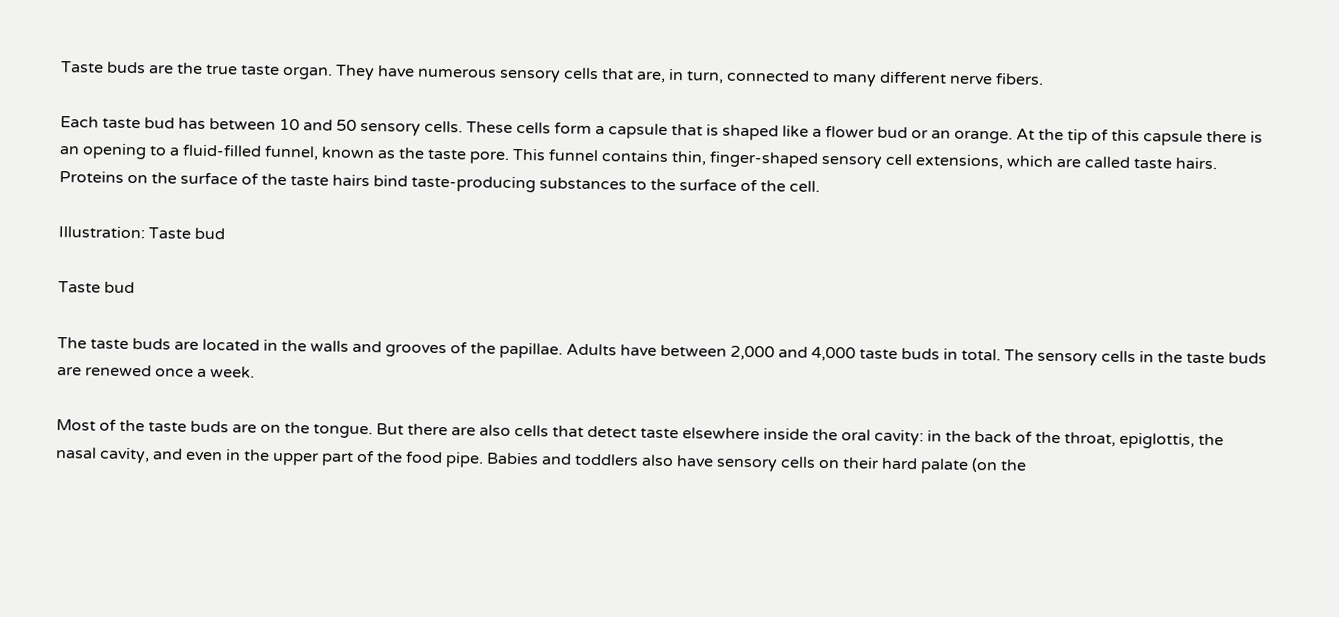Taste buds are the true taste organ. They have numerous sensory cells that are, in turn, connected to many different nerve fibers.

Each taste bud has between 10 and 50 sensory cells. These cells form a capsule that is shaped like a flower bud or an orange. At the tip of this capsule there is an opening to a fluid-filled funnel, known as the taste pore. This funnel contains thin, finger-shaped sensory cell extensions, which are called taste hairs. Proteins on the surface of the taste hairs bind taste-producing substances to the surface of the cell.

Illustration: Taste bud

Taste bud

The taste buds are located in the walls and grooves of the papillae. Adults have between 2,000 and 4,000 taste buds in total. The sensory cells in the taste buds are renewed once a week.

Most of the taste buds are on the tongue. But there are also cells that detect taste elsewhere inside the oral cavity: in the back of the throat, epiglottis, the nasal cavity, and even in the upper part of the food pipe. Babies and toddlers also have sensory cells on their hard palate (on the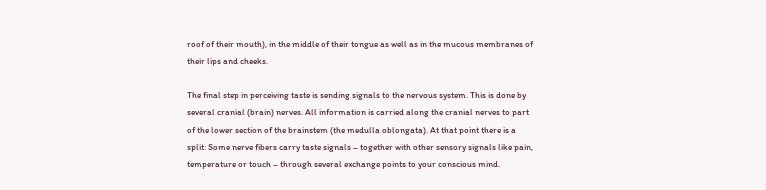roof of their mouth), in the middle of their tongue as well as in the mucous membranes of their lips and cheeks.

The final step in perceiving taste is sending signals to the nervous system. This is done by several cranial (brain) nerves. All information is carried along the cranial nerves to part of the lower section of the brainstem (the medulla oblongata). At that point there is a split: Some nerve fibers carry taste signals – together with other sensory signals like pain, temperature or touch – through several exchange points to your conscious mind.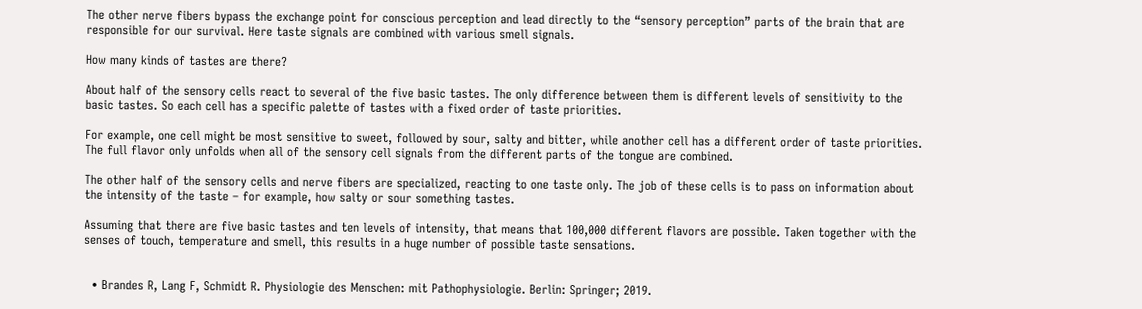The other nerve fibers bypass the exchange point for conscious perception and lead directly to the “sensory perception” parts of the brain that are responsible for our survival. Here taste signals are combined with various smell signals.

How many kinds of tastes are there?

About half of the sensory cells react to several of the five basic tastes. The only difference between them is different levels of sensitivity to the basic tastes. So each cell has a specific palette of tastes with a fixed order of taste priorities.

For example, one cell might be most sensitive to sweet, followed by sour, salty and bitter, while another cell has a different order of taste priorities. The full flavor only unfolds when all of the sensory cell signals from the different parts of the tongue are combined.

The other half of the sensory cells and nerve fibers are specialized, reacting to one taste only. The job of these cells is to pass on information about the intensity of the taste – for example, how salty or sour something tastes.

Assuming that there are five basic tastes and ten levels of intensity, that means that 100,000 different flavors are possible. Taken together with the senses of touch, temperature and smell, this results in a huge number of possible taste sensations.


  • Brandes R, Lang F, Schmidt R. Physiologie des Menschen: mit Pathophysiologie. Berlin: Springer; 2019.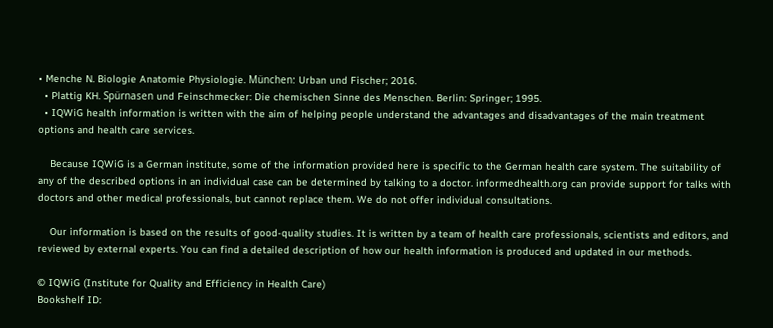• Menche N. Biologie Anatomie Physiologie. München: Urban und Fischer; 2016.
  • Plattig KH. Spürnasen und Feinschmecker: Die chemischen Sinne des Menschen. Berlin: Springer; 1995.
  • IQWiG health information is written with the aim of helping people understand the advantages and disadvantages of the main treatment options and health care services.

    Because IQWiG is a German institute, some of the information provided here is specific to the German health care system. The suitability of any of the described options in an individual case can be determined by talking to a doctor. informedhealth.org can provide support for talks with doctors and other medical professionals, but cannot replace them. We do not offer individual consultations.

    Our information is based on the results of good-quality studies. It is written by a team of health care professionals, scientists and editors, and reviewed by external experts. You can find a detailed description of how our health information is produced and updated in our methods.

© IQWiG (Institute for Quality and Efficiency in Health Care)
Bookshelf ID: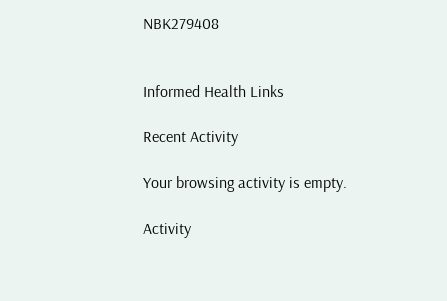NBK279408


Informed Health Links

Recent Activity

Your browsing activity is empty.

Activity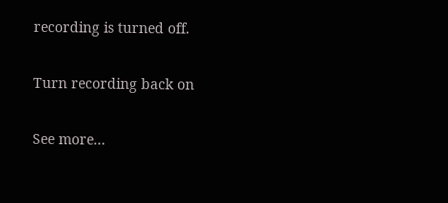recording is turned off.

Turn recording back on

See more...